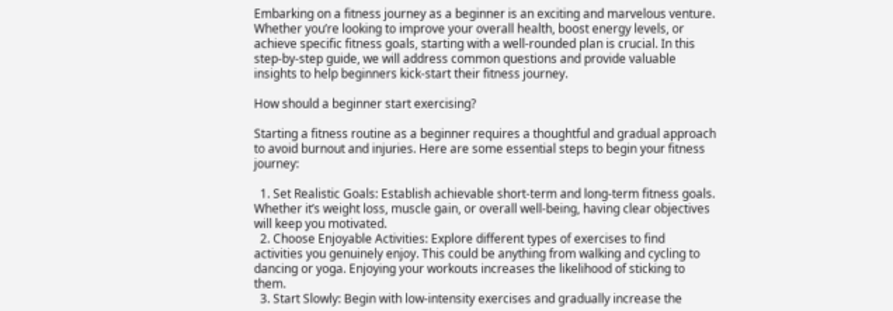Embarking on a fitness journey as a beginner is an exciting and marvelous venture. Whether you’re looking to improve your overall health, boost energy levels, or achieve specific fitness goals, starting with a well-rounded plan is crucial. In this step-by-step guide, we will address common questions and provide valuable insights to help beginners kick-start their fitness journey.

How should a beginner start exercising?

Starting a fitness routine as a beginner requires a thoughtful and gradual approach to avoid burnout and injuries. Here are some essential steps to begin your fitness journey:

  1. Set Realistic Goals: Establish achievable short-term and long-term fitness goals. Whether it’s weight loss, muscle gain, or overall well-being, having clear objectives will keep you motivated.
  2. Choose Enjoyable Activities: Explore different types of exercises to find activities you genuinely enjoy. This could be anything from walking and cycling to dancing or yoga. Enjoying your workouts increases the likelihood of sticking to them.
  3. Start Slowly: Begin with low-intensity exercises and gradually increase the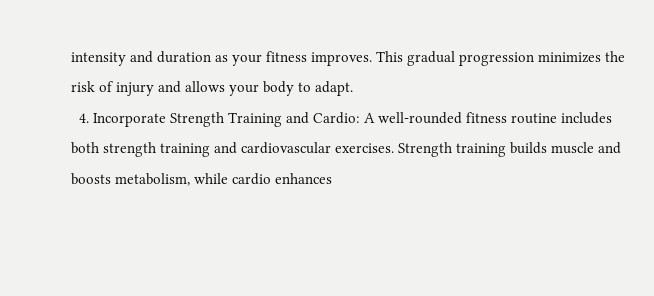intensity and duration as your fitness improves. This gradual progression minimizes the risk of injury and allows your body to adapt.
  4. Incorporate Strength Training and Cardio: A well-rounded fitness routine includes both strength training and cardiovascular exercises. Strength training builds muscle and boosts metabolism, while cardio enhances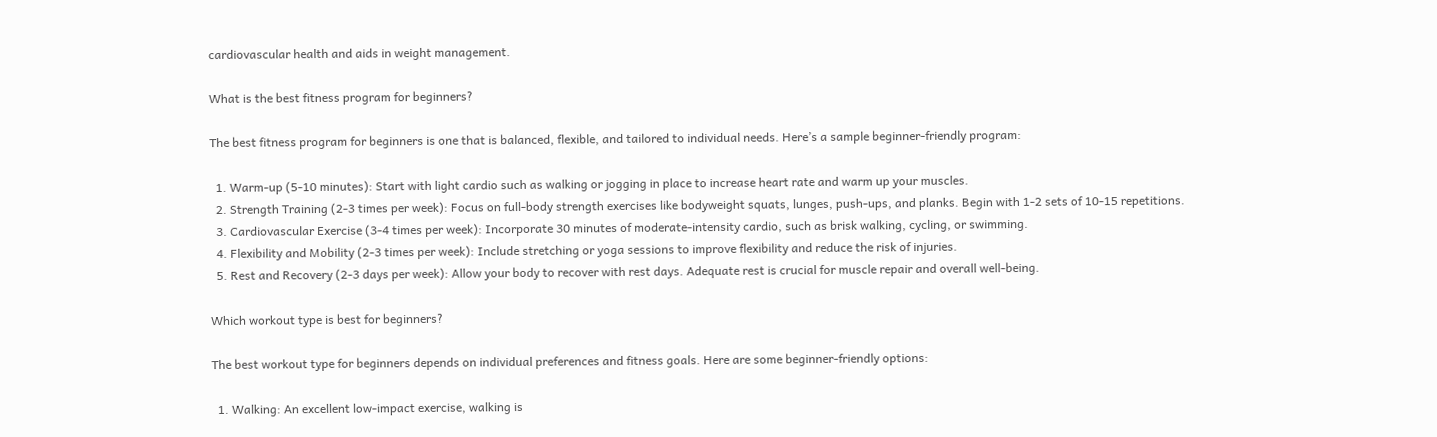cardiovascular health and aids in weight management.

What is the best fitness program for beginners?

The best fitness program for beginners is one that is balanced, flexible, and tailored to individual needs. Here’s a sample beginner-friendly program:

  1. Warm-up (5-10 minutes): Start with light cardio such as walking or jogging in place to increase heart rate and warm up your muscles.
  2. Strength Training (2-3 times per week): Focus on full-body strength exercises like bodyweight squats, lunges, push-ups, and planks. Begin with 1-2 sets of 10-15 repetitions.
  3. Cardiovascular Exercise (3-4 times per week): Incorporate 30 minutes of moderate-intensity cardio, such as brisk walking, cycling, or swimming.
  4. Flexibility and Mobility (2-3 times per week): Include stretching or yoga sessions to improve flexibility and reduce the risk of injuries.
  5. Rest and Recovery (2-3 days per week): Allow your body to recover with rest days. Adequate rest is crucial for muscle repair and overall well-being.

Which workout type is best for beginners?

The best workout type for beginners depends on individual preferences and fitness goals. Here are some beginner-friendly options:

  1. Walking: An excellent low-impact exercise, walking is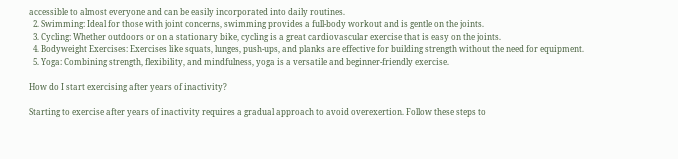accessible to almost everyone and can be easily incorporated into daily routines.
  2. Swimming: Ideal for those with joint concerns, swimming provides a full-body workout and is gentle on the joints.
  3. Cycling: Whether outdoors or on a stationary bike, cycling is a great cardiovascular exercise that is easy on the joints.
  4. Bodyweight Exercises: Exercises like squats, lunges, push-ups, and planks are effective for building strength without the need for equipment.
  5. Yoga: Combining strength, flexibility, and mindfulness, yoga is a versatile and beginner-friendly exercise.

How do I start exercising after years of inactivity?

Starting to exercise after years of inactivity requires a gradual approach to avoid overexertion. Follow these steps to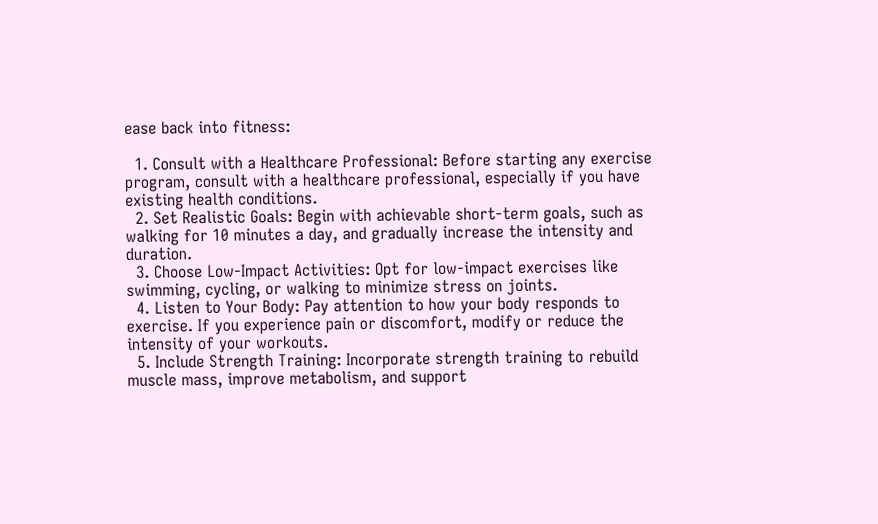ease back into fitness:

  1. Consult with a Healthcare Professional: Before starting any exercise program, consult with a healthcare professional, especially if you have existing health conditions.
  2. Set Realistic Goals: Begin with achievable short-term goals, such as walking for 10 minutes a day, and gradually increase the intensity and duration.
  3. Choose Low-Impact Activities: Opt for low-impact exercises like swimming, cycling, or walking to minimize stress on joints.
  4. Listen to Your Body: Pay attention to how your body responds to exercise. If you experience pain or discomfort, modify or reduce the intensity of your workouts.
  5. Include Strength Training: Incorporate strength training to rebuild muscle mass, improve metabolism, and support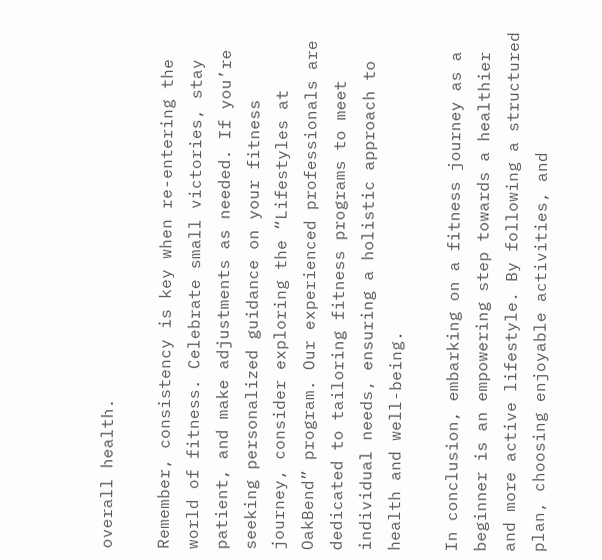overall health.

Remember, consistency is key when re-entering the world of fitness. Celebrate small victories, stay patient, and make adjustments as needed. If you’re seeking personalized guidance on your fitness journey, consider exploring the “Lifestyles at OakBend” program. Our experienced professionals are dedicated to tailoring fitness programs to meet individual needs, ensuring a holistic approach to health and well-being.

In conclusion, embarking on a fitness journey as a beginner is an empowering step towards a healthier and more active lifestyle. By following a structured plan, choosing enjoyable activities, and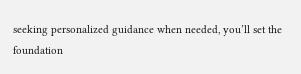seeking personalized guidance when needed, you’ll set the foundation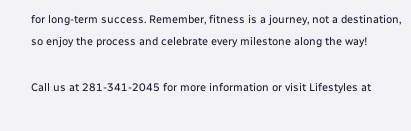for long-term success. Remember, fitness is a journey, not a destination, so enjoy the process and celebrate every milestone along the way!

Call us at 281-341-2045 for more information or visit Lifestyles at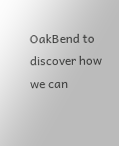OakBend to discover how we can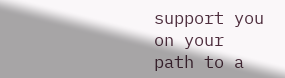support you on your path to a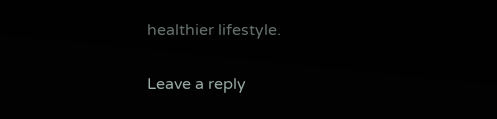healthier lifestyle.

Leave a reply